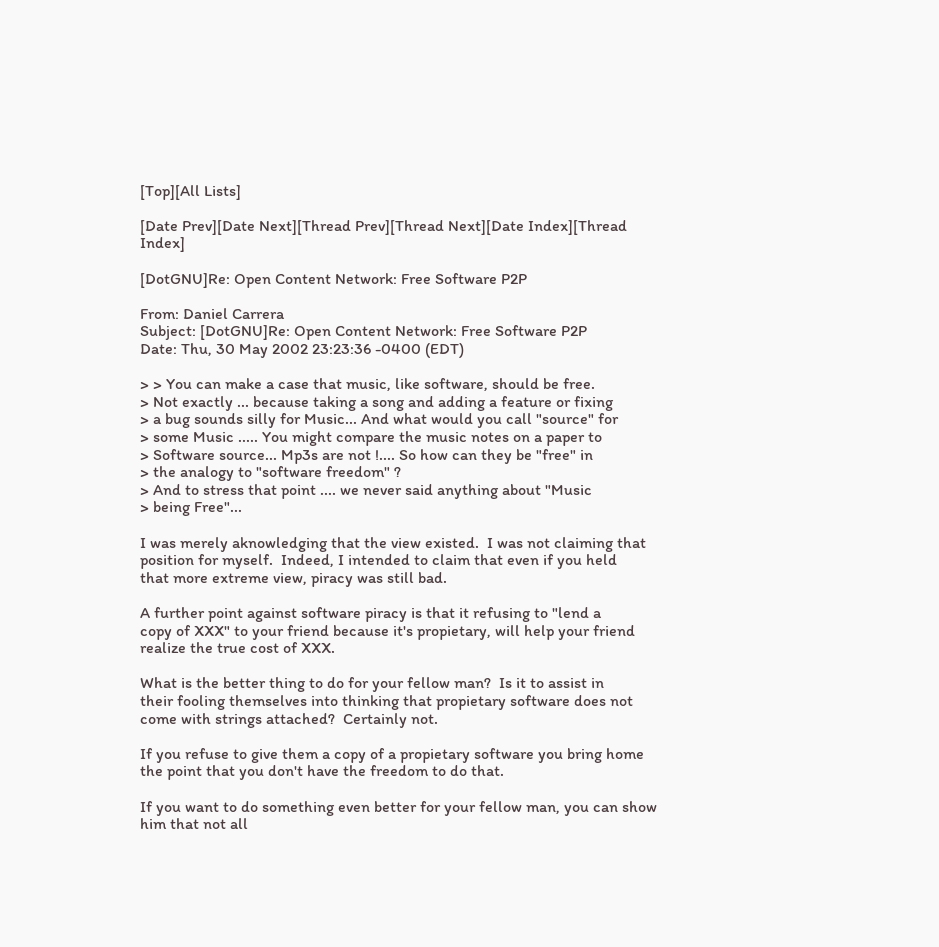[Top][All Lists]

[Date Prev][Date Next][Thread Prev][Thread Next][Date Index][Thread Index]

[DotGNU]Re: Open Content Network: Free Software P2P

From: Daniel Carrera
Subject: [DotGNU]Re: Open Content Network: Free Software P2P
Date: Thu, 30 May 2002 23:23:36 -0400 (EDT)

> > You can make a case that music, like software, should be free.
> Not exactly ... because taking a song and adding a feature or fixing
> a bug sounds silly for Music... And what would you call "source" for
> some Music ..... You might compare the music notes on a paper to
> Software source... Mp3s are not !.... So how can they be "free" in
> the analogy to "software freedom" ?
> And to stress that point .... we never said anything about "Music
> being Free"...

I was merely aknowledging that the view existed.  I was not claiming that
position for myself.  Indeed, I intended to claim that even if you held
that more extreme view, piracy was still bad.

A further point against software piracy is that it refusing to "lend a
copy of XXX" to your friend because it's propietary, will help your friend
realize the true cost of XXX.

What is the better thing to do for your fellow man?  Is it to assist in
their fooling themselves into thinking that propietary software does not
come with strings attached?  Certainly not.

If you refuse to give them a copy of a propietary software you bring home
the point that you don't have the freedom to do that.

If you want to do something even better for your fellow man, you can show
him that not all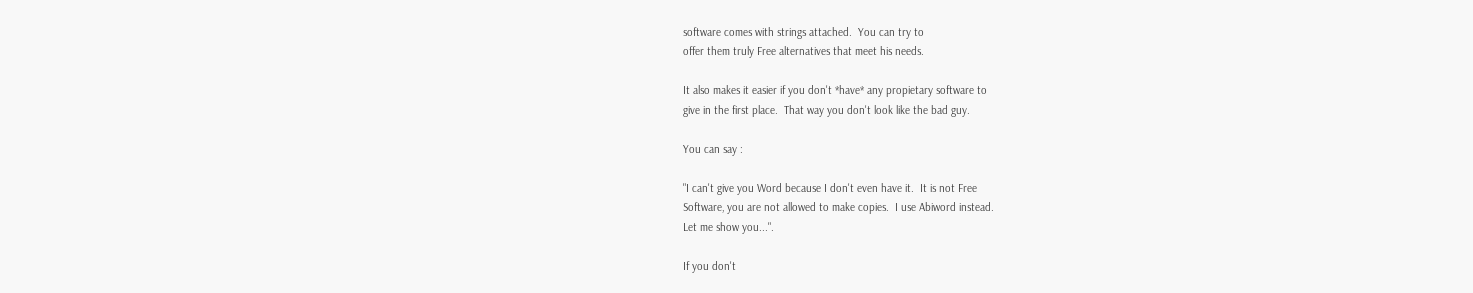software comes with strings attached.  You can try to
offer them truly Free alternatives that meet his needs.

It also makes it easier if you don't *have* any propietary software to
give in the first place.  That way you don't look like the bad guy.

You can say :

"I can't give you Word because I don't even have it.  It is not Free
Software, you are not allowed to make copies.  I use Abiword instead.
Let me show you...".

If you don't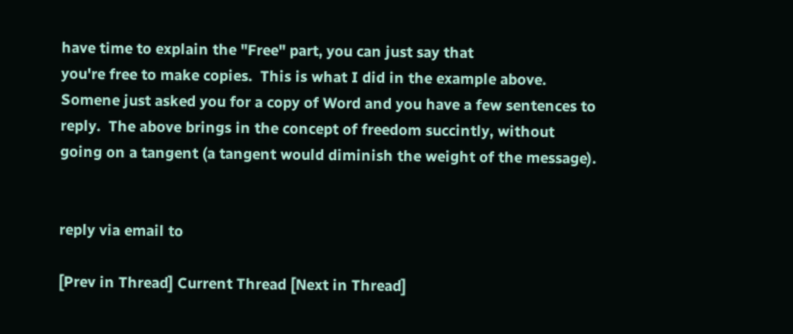have time to explain the "Free" part, you can just say that
you're free to make copies.  This is what I did in the example above.
Somene just asked you for a copy of Word and you have a few sentences to
reply.  The above brings in the concept of freedom succintly, without
going on a tangent (a tangent would diminish the weight of the message).


reply via email to

[Prev in Thread] Current Thread [Next in Thread]